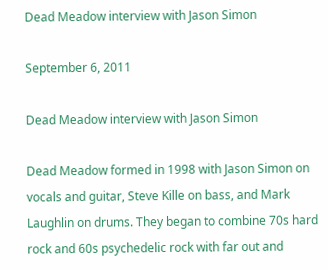Dead Meadow interview with Jason Simon

September 6, 2011

Dead Meadow interview with Jason Simon

Dead Meadow formed in 1998 with Jason Simon on vocals and guitar, Steve Kille on bass, and Mark Laughlin on drums. They began to combine 70s hard rock and 60s psychedelic rock with far out and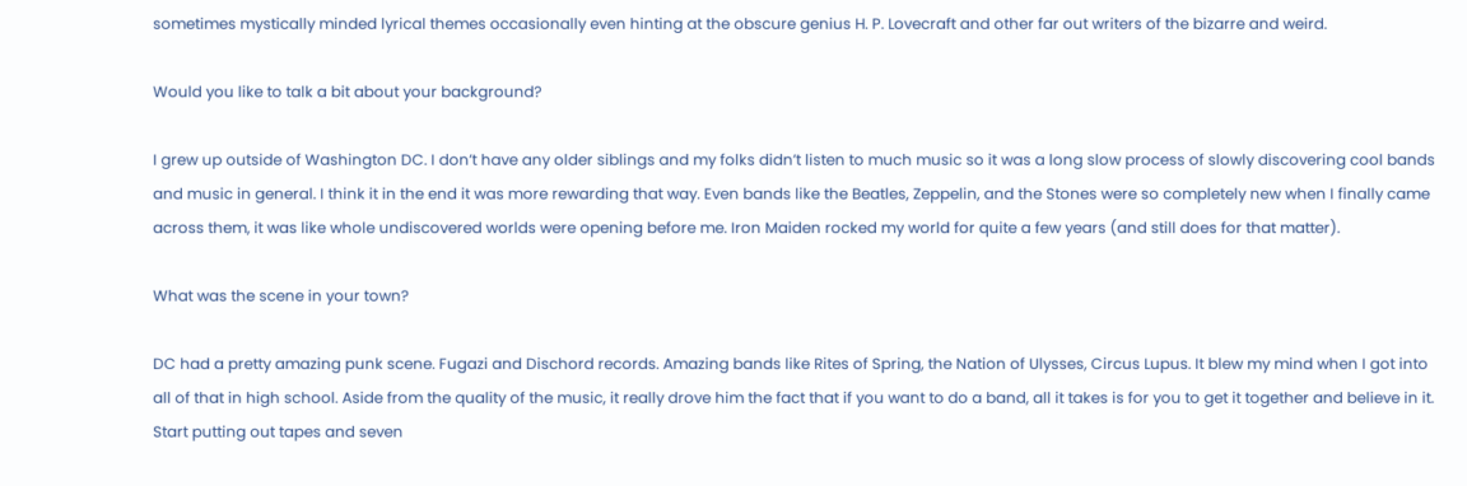sometimes mystically minded lyrical themes occasionally even hinting at the obscure genius H. P. Lovecraft and other far out writers of the bizarre and weird.

Would you like to talk a bit about your background?

I grew up outside of Washington DC. I don’t have any older siblings and my folks didn’t listen to much music so it was a long slow process of slowly discovering cool bands and music in general. I think it in the end it was more rewarding that way. Even bands like the Beatles, Zeppelin, and the Stones were so completely new when I finally came across them, it was like whole undiscovered worlds were opening before me. Iron Maiden rocked my world for quite a few years (and still does for that matter).

What was the scene in your town?

DC had a pretty amazing punk scene. Fugazi and Dischord records. Amazing bands like Rites of Spring, the Nation of Ulysses, Circus Lupus. It blew my mind when I got into all of that in high school. Aside from the quality of the music, it really drove him the fact that if you want to do a band, all it takes is for you to get it together and believe in it. Start putting out tapes and seven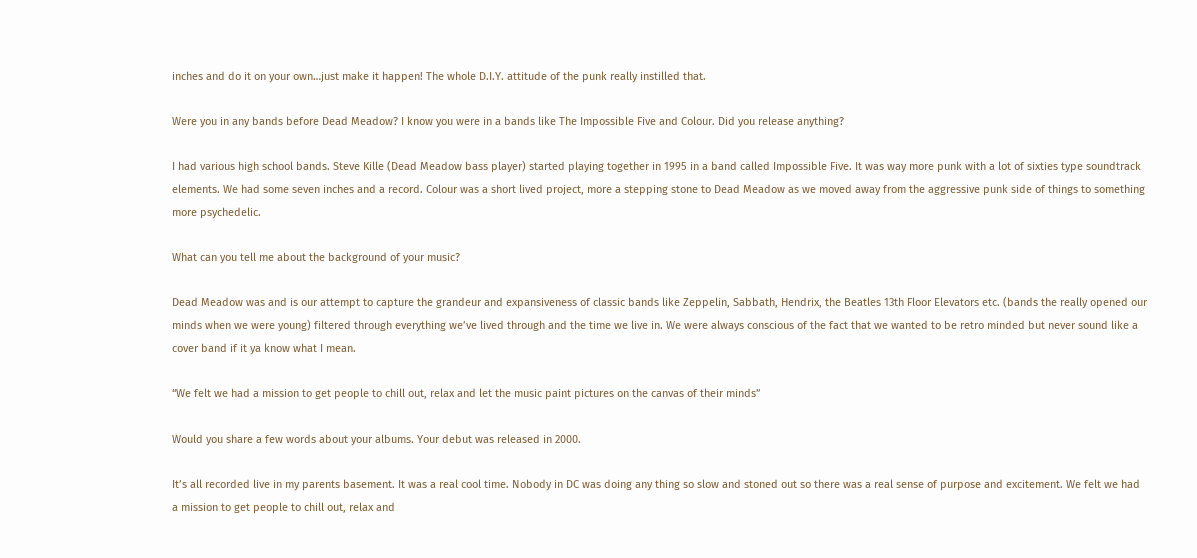inches and do it on your own…just make it happen! The whole D.I.Y. attitude of the punk really instilled that.

Were you in any bands before Dead Meadow? I know you were in a bands like The Impossible Five and Colour. Did you release anything?

I had various high school bands. Steve Kille (Dead Meadow bass player) started playing together in 1995 in a band called Impossible Five. It was way more punk with a lot of sixties type soundtrack elements. We had some seven inches and a record. Colour was a short lived project, more a stepping stone to Dead Meadow as we moved away from the aggressive punk side of things to something more psychedelic.

What can you tell me about the background of your music?

Dead Meadow was and is our attempt to capture the grandeur and expansiveness of classic bands like Zeppelin, Sabbath, Hendrix, the Beatles 13th Floor Elevators etc. (bands the really opened our minds when we were young) filtered through everything we’ve lived through and the time we live in. We were always conscious of the fact that we wanted to be retro minded but never sound like a cover band if it ya know what I mean.

“We felt we had a mission to get people to chill out, relax and let the music paint pictures on the canvas of their minds”

Would you share a few words about your albums. Your debut was released in 2000.

It’s all recorded live in my parents basement. It was a real cool time. Nobody in DC was doing any thing so slow and stoned out so there was a real sense of purpose and excitement. We felt we had a mission to get people to chill out, relax and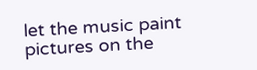let the music paint pictures on the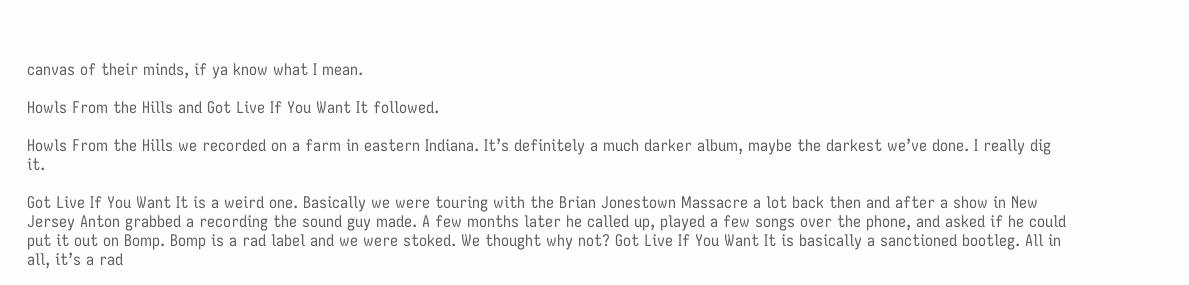canvas of their minds, if ya know what I mean.

Howls From the Hills and Got Live If You Want It followed.

Howls From the Hills we recorded on a farm in eastern Indiana. It’s definitely a much darker album, maybe the darkest we’ve done. I really dig it.

Got Live If You Want It is a weird one. Basically we were touring with the Brian Jonestown Massacre a lot back then and after a show in New Jersey Anton grabbed a recording the sound guy made. A few months later he called up, played a few songs over the phone, and asked if he could put it out on Bomp. Bomp is a rad label and we were stoked. We thought why not? Got Live If You Want It is basically a sanctioned bootleg. All in all, it’s a rad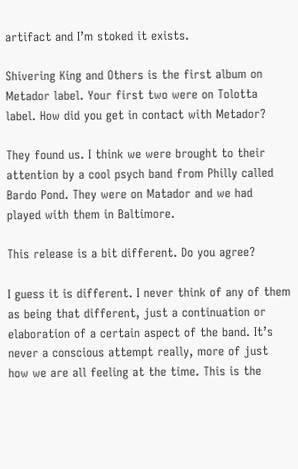artifact and I’m stoked it exists.

Shivering King and Others is the first album on Metador label. Your first two were on Tolotta label. How did you get in contact with Metador?

They found us. I think we were brought to their attention by a cool psych band from Philly called Bardo Pond. They were on Matador and we had played with them in Baltimore.

This release is a bit different. Do you agree?

I guess it is different. I never think of any of them as being that different, just a continuation or elaboration of a certain aspect of the band. It’s never a conscious attempt really, more of just how we are all feeling at the time. This is the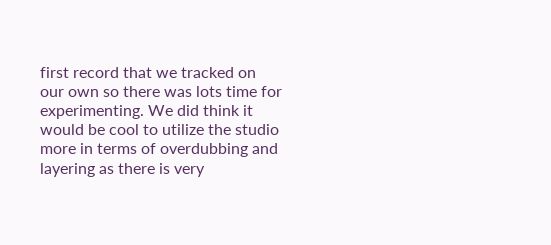first record that we tracked on our own so there was lots time for experimenting. We did think it would be cool to utilize the studio more in terms of overdubbing and layering as there is very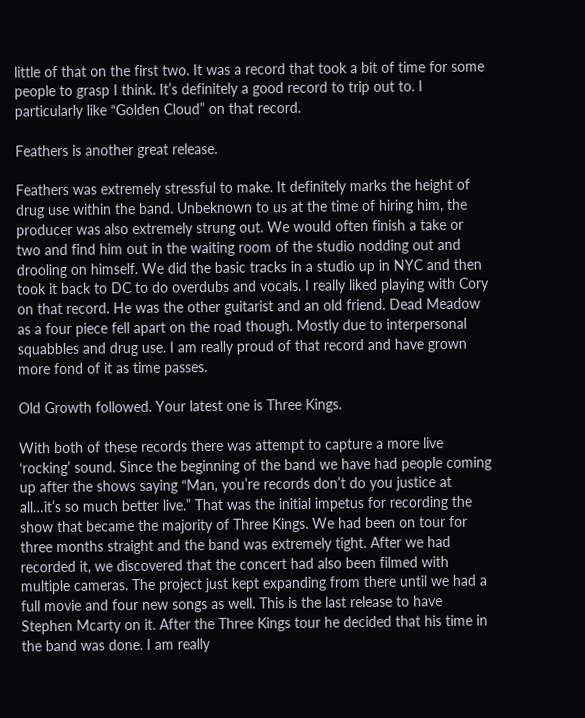little of that on the first two. It was a record that took a bit of time for some people to grasp I think. It’s definitely a good record to trip out to. I particularly like “Golden Cloud” on that record.

Feathers is another great release.

Feathers was extremely stressful to make. It definitely marks the height of drug use within the band. Unbeknown to us at the time of hiring him, the producer was also extremely strung out. We would often finish a take or two and find him out in the waiting room of the studio nodding out and drooling on himself. We did the basic tracks in a studio up in NYC and then took it back to DC to do overdubs and vocals. I really liked playing with Cory on that record. He was the other guitarist and an old friend. Dead Meadow as a four piece fell apart on the road though. Mostly due to interpersonal squabbles and drug use. I am really proud of that record and have grown more fond of it as time passes.

Old Growth followed. Your latest one is Three Kings.

With both of these records there was attempt to capture a more live ‘rocking’ sound. Since the beginning of the band we have had people coming up after the shows saying “Man, you’re records don’t do you justice at all…it’s so much better live.” That was the initial impetus for recording the show that became the majority of Three Kings. We had been on tour for three months straight and the band was extremely tight. After we had recorded it, we discovered that the concert had also been filmed with multiple cameras. The project just kept expanding from there until we had a full movie and four new songs as well. This is the last release to have Stephen Mcarty on it. After the Three Kings tour he decided that his time in the band was done. I am really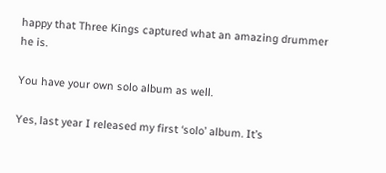happy that Three Kings captured what an amazing drummer he is.

You have your own solo album as well.

Yes, last year I released my first ‘solo’ album. It’s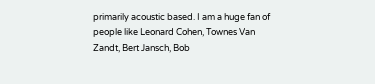primarily acoustic based. I am a huge fan of people like Leonard Cohen, Townes Van Zandt, Bert Jansch, Bob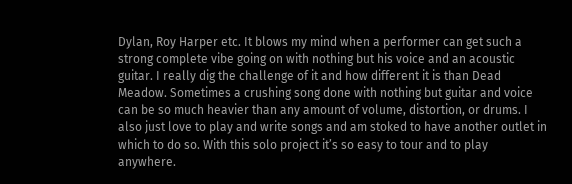Dylan, Roy Harper etc. It blows my mind when a performer can get such a strong complete vibe going on with nothing but his voice and an acoustic guitar. I really dig the challenge of it and how different it is than Dead Meadow. Sometimes a crushing song done with nothing but guitar and voice can be so much heavier than any amount of volume, distortion, or drums. I also just love to play and write songs and am stoked to have another outlet in which to do so. With this solo project it’s so easy to tour and to play anywhere.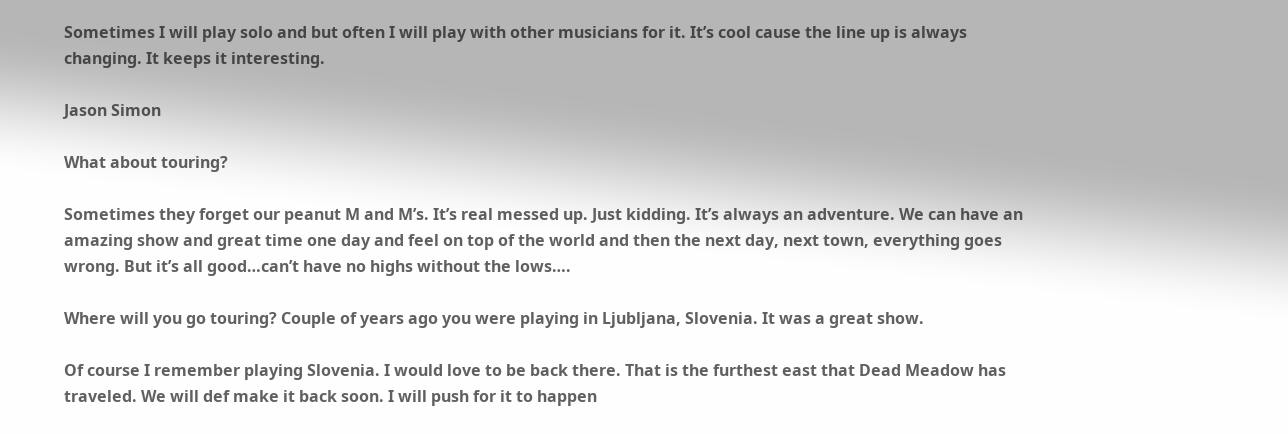Sometimes I will play solo and but often I will play with other musicians for it. It’s cool cause the line up is always changing. It keeps it interesting.

Jason Simon

What about touring?

Sometimes they forget our peanut M and M’s. It’s real messed up. Just kidding. It’s always an adventure. We can have an amazing show and great time one day and feel on top of the world and then the next day, next town, everything goes wrong. But it’s all good…can’t have no highs without the lows….

Where will you go touring? Couple of years ago you were playing in Ljubljana, Slovenia. It was a great show.

Of course I remember playing Slovenia. I would love to be back there. That is the furthest east that Dead Meadow has traveled. We will def make it back soon. I will push for it to happen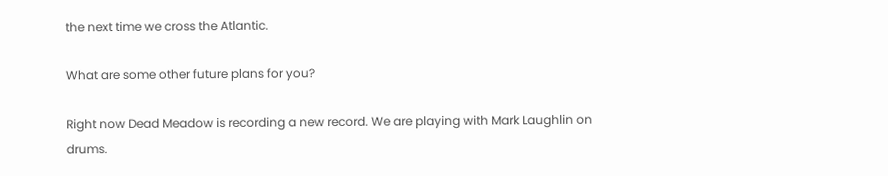the next time we cross the Atlantic.

What are some other future plans for you?

Right now Dead Meadow is recording a new record. We are playing with Mark Laughlin on drums.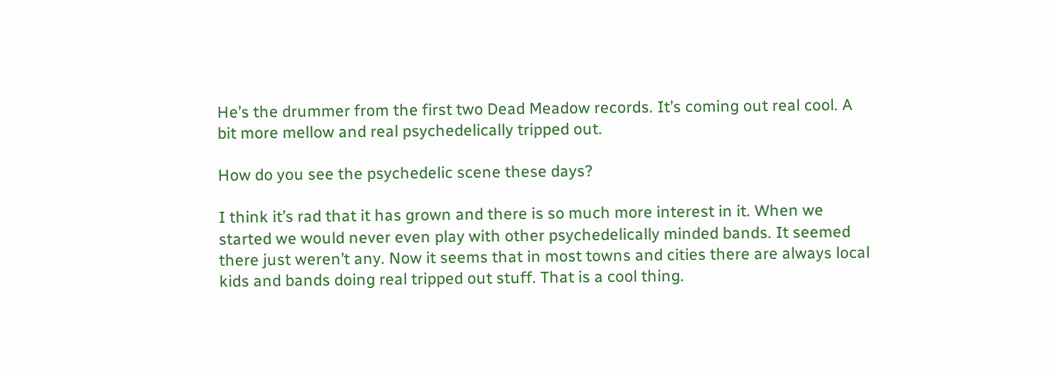He’s the drummer from the first two Dead Meadow records. It’s coming out real cool. A bit more mellow and real psychedelically tripped out.

How do you see the psychedelic scene these days?

I think it’s rad that it has grown and there is so much more interest in it. When we started we would never even play with other psychedelically minded bands. It seemed there just weren’t any. Now it seems that in most towns and cities there are always local kids and bands doing real tripped out stuff. That is a cool thing.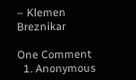– Klemen Breznikar

One Comment
  1. Anonymous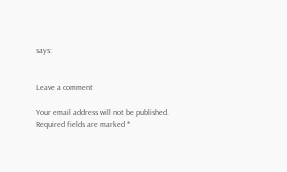says:


Leave a comment

Your email address will not be published. Required fields are marked *